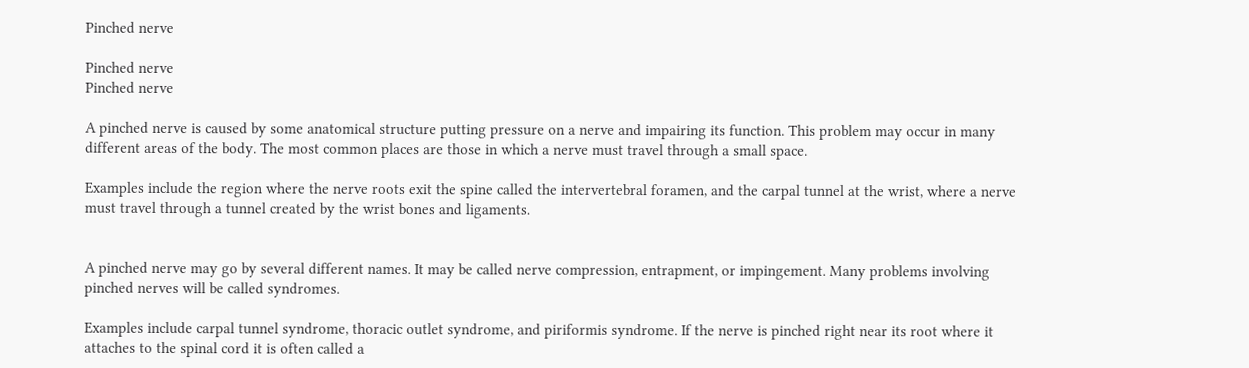Pinched nerve

Pinched nerve
Pinched nerve

A pinched nerve is caused by some anatomical structure putting pressure on a nerve and impairing its function. This problem may occur in many different areas of the body. The most common places are those in which a nerve must travel through a small space.

Examples include the region where the nerve roots exit the spine called the intervertebral foramen, and the carpal tunnel at the wrist, where a nerve must travel through a tunnel created by the wrist bones and ligaments.


A pinched nerve may go by several different names. It may be called nerve compression, entrapment, or impingement. Many problems involving pinched nerves will be called syndromes.

Examples include carpal tunnel syndrome, thoracic outlet syndrome, and piriformis syndrome. If the nerve is pinched right near its root where it attaches to the spinal cord it is often called a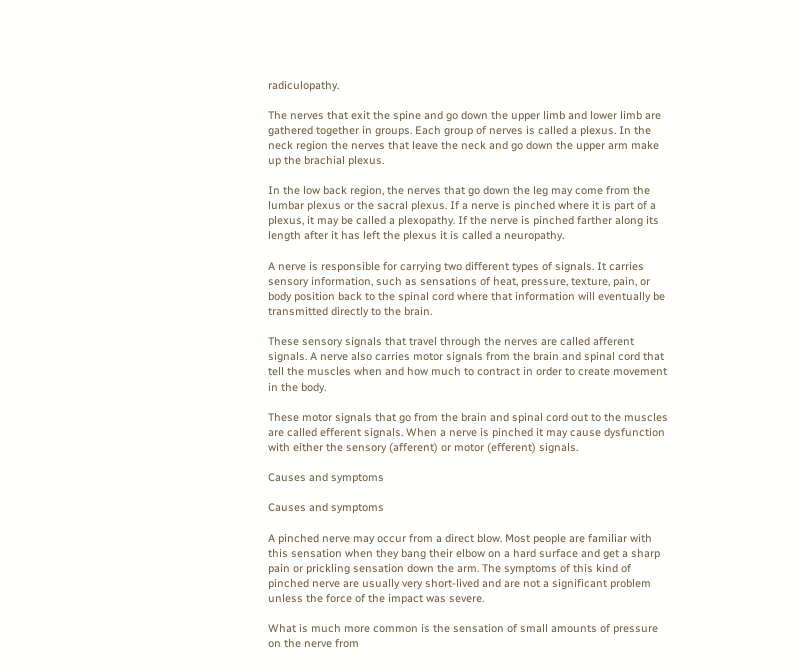radiculopathy.

The nerves that exit the spine and go down the upper limb and lower limb are gathered together in groups. Each group of nerves is called a plexus. In the neck region the nerves that leave the neck and go down the upper arm make up the brachial plexus.

In the low back region, the nerves that go down the leg may come from the lumbar plexus or the sacral plexus. If a nerve is pinched where it is part of a plexus, it may be called a plexopathy. If the nerve is pinched farther along its length after it has left the plexus it is called a neuropathy.

A nerve is responsible for carrying two different types of signals. It carries sensory information, such as sensations of heat, pressure, texture, pain, or body position back to the spinal cord where that information will eventually be transmitted directly to the brain.

These sensory signals that travel through the nerves are called afferent signals. A nerve also carries motor signals from the brain and spinal cord that tell the muscles when and how much to contract in order to create movement in the body.

These motor signals that go from the brain and spinal cord out to the muscles are called efferent signals. When a nerve is pinched it may cause dysfunction with either the sensory (afferent) or motor (efferent) signals.

Causes and symptoms

Causes and symptoms

A pinched nerve may occur from a direct blow. Most people are familiar with this sensation when they bang their elbow on a hard surface and get a sharp pain or prickling sensation down the arm. The symptoms of this kind of pinched nerve are usually very short-lived and are not a significant problem unless the force of the impact was severe.

What is much more common is the sensation of small amounts of pressure on the nerve from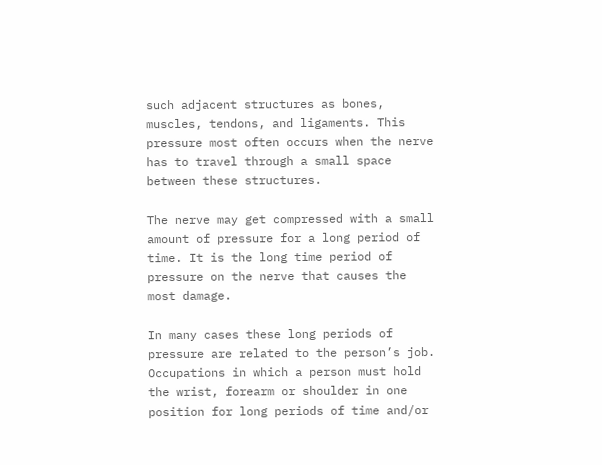such adjacent structures as bones, muscles, tendons, and ligaments. This pressure most often occurs when the nerve has to travel through a small space between these structures.

The nerve may get compressed with a small amount of pressure for a long period of time. It is the long time period of pressure on the nerve that causes the most damage.

In many cases these long periods of pressure are related to the person’s job. Occupations in which a person must hold the wrist, forearm or shoulder in one position for long periods of time and/or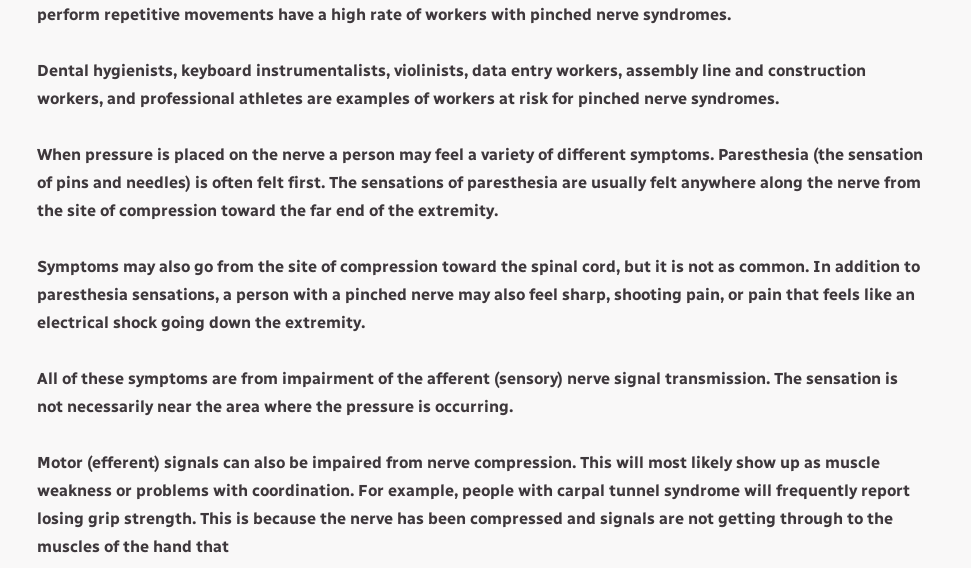perform repetitive movements have a high rate of workers with pinched nerve syndromes.

Dental hygienists, keyboard instrumentalists, violinists, data entry workers, assembly line and construction workers, and professional athletes are examples of workers at risk for pinched nerve syndromes.

When pressure is placed on the nerve a person may feel a variety of different symptoms. Paresthesia (the sensation of pins and needles) is often felt first. The sensations of paresthesia are usually felt anywhere along the nerve from the site of compression toward the far end of the extremity.

Symptoms may also go from the site of compression toward the spinal cord, but it is not as common. In addition to paresthesia sensations, a person with a pinched nerve may also feel sharp, shooting pain, or pain that feels like an electrical shock going down the extremity.

All of these symptoms are from impairment of the afferent (sensory) nerve signal transmission. The sensation is not necessarily near the area where the pressure is occurring.

Motor (efferent) signals can also be impaired from nerve compression. This will most likely show up as muscle weakness or problems with coordination. For example, people with carpal tunnel syndrome will frequently report losing grip strength. This is because the nerve has been compressed and signals are not getting through to the muscles of the hand that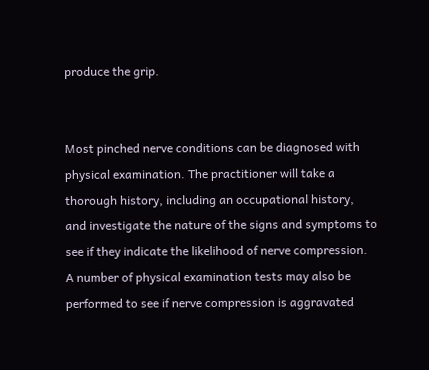produce the grip.


Most pinched nerve conditions can be diagnosed with physical examination. The practitioner will take a thorough history, including an occupational history, and investigate the nature of the signs and symptoms to see if they indicate the likelihood of nerve compression. A number of physical examination tests may also be performed to see if nerve compression is aggravated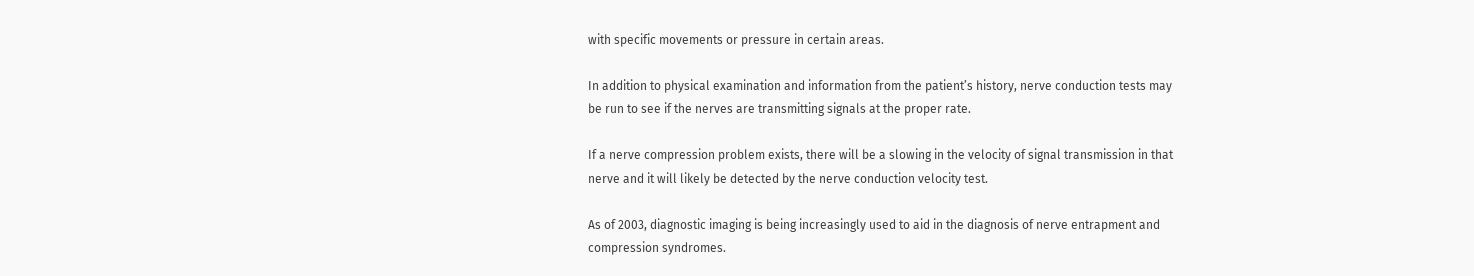with specific movements or pressure in certain areas.

In addition to physical examination and information from the patient’s history, nerve conduction tests may be run to see if the nerves are transmitting signals at the proper rate.

If a nerve compression problem exists, there will be a slowing in the velocity of signal transmission in that nerve and it will likely be detected by the nerve conduction velocity test.

As of 2003, diagnostic imaging is being increasingly used to aid in the diagnosis of nerve entrapment and compression syndromes.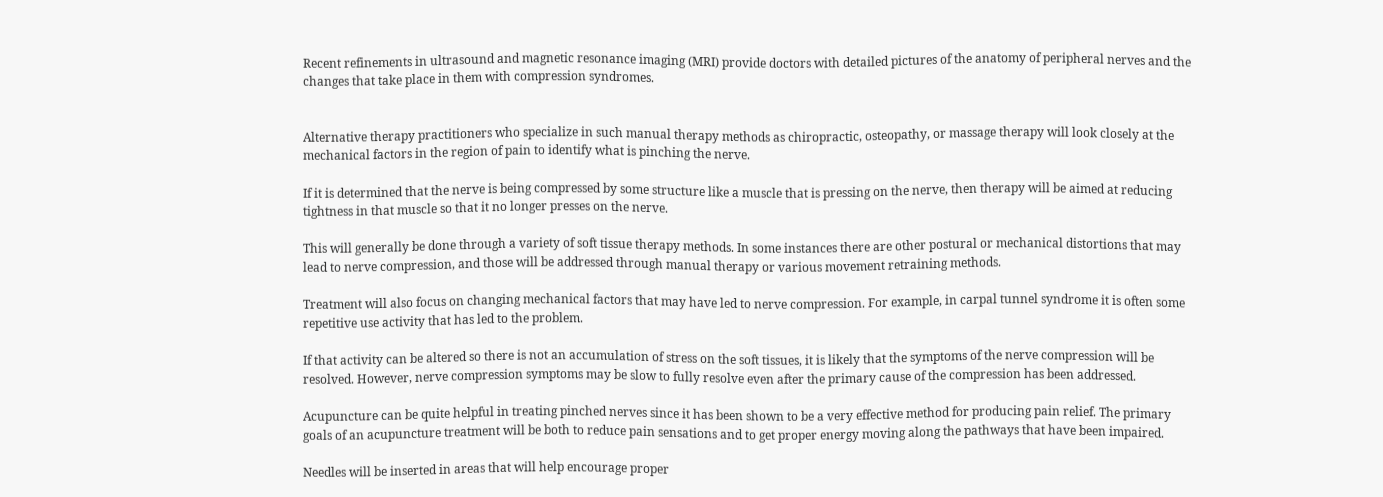Recent refinements in ultrasound and magnetic resonance imaging (MRI) provide doctors with detailed pictures of the anatomy of peripheral nerves and the changes that take place in them with compression syndromes.


Alternative therapy practitioners who specialize in such manual therapy methods as chiropractic, osteopathy, or massage therapy will look closely at the mechanical factors in the region of pain to identify what is pinching the nerve.

If it is determined that the nerve is being compressed by some structure like a muscle that is pressing on the nerve, then therapy will be aimed at reducing tightness in that muscle so that it no longer presses on the nerve.

This will generally be done through a variety of soft tissue therapy methods. In some instances there are other postural or mechanical distortions that may lead to nerve compression, and those will be addressed through manual therapy or various movement retraining methods.

Treatment will also focus on changing mechanical factors that may have led to nerve compression. For example, in carpal tunnel syndrome it is often some repetitive use activity that has led to the problem.

If that activity can be altered so there is not an accumulation of stress on the soft tissues, it is likely that the symptoms of the nerve compression will be resolved. However, nerve compression symptoms may be slow to fully resolve even after the primary cause of the compression has been addressed.

Acupuncture can be quite helpful in treating pinched nerves since it has been shown to be a very effective method for producing pain relief. The primary goals of an acupuncture treatment will be both to reduce pain sensations and to get proper energy moving along the pathways that have been impaired.

Needles will be inserted in areas that will help encourage proper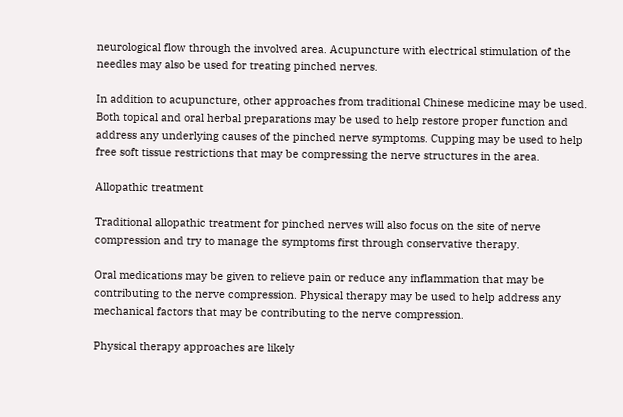neurological flow through the involved area. Acupuncture with electrical stimulation of the needles may also be used for treating pinched nerves.

In addition to acupuncture, other approaches from traditional Chinese medicine may be used. Both topical and oral herbal preparations may be used to help restore proper function and address any underlying causes of the pinched nerve symptoms. Cupping may be used to help free soft tissue restrictions that may be compressing the nerve structures in the area.

Allopathic treatment

Traditional allopathic treatment for pinched nerves will also focus on the site of nerve compression and try to manage the symptoms first through conservative therapy.

Oral medications may be given to relieve pain or reduce any inflammation that may be contributing to the nerve compression. Physical therapy may be used to help address any mechanical factors that may be contributing to the nerve compression.

Physical therapy approaches are likely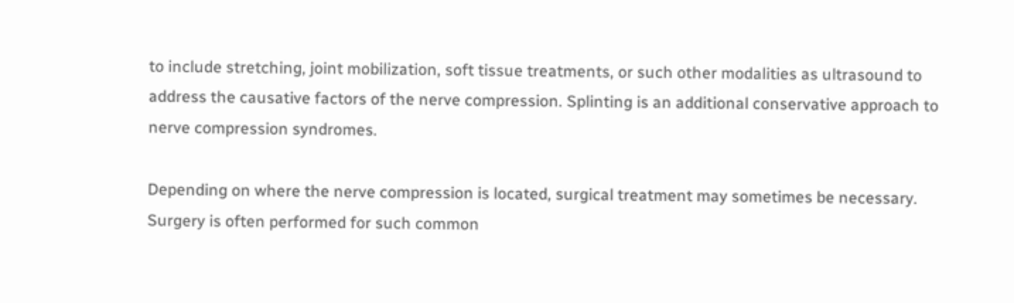to include stretching, joint mobilization, soft tissue treatments, or such other modalities as ultrasound to address the causative factors of the nerve compression. Splinting is an additional conservative approach to nerve compression syndromes.

Depending on where the nerve compression is located, surgical treatment may sometimes be necessary. Surgery is often performed for such common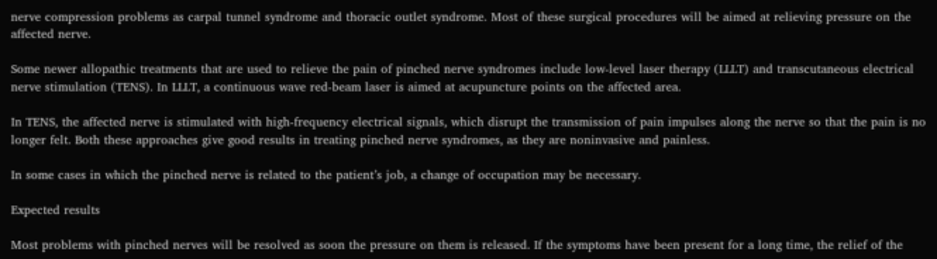nerve compression problems as carpal tunnel syndrome and thoracic outlet syndrome. Most of these surgical procedures will be aimed at relieving pressure on the affected nerve.

Some newer allopathic treatments that are used to relieve the pain of pinched nerve syndromes include low-level laser therapy (LLLT) and transcutaneous electrical nerve stimulation (TENS). In LLLT, a continuous wave red-beam laser is aimed at acupuncture points on the affected area.

In TENS, the affected nerve is stimulated with high-frequency electrical signals, which disrupt the transmission of pain impulses along the nerve so that the pain is no longer felt. Both these approaches give good results in treating pinched nerve syndromes, as they are noninvasive and painless.

In some cases in which the pinched nerve is related to the patient’s job, a change of occupation may be necessary.

Expected results

Most problems with pinched nerves will be resolved as soon the pressure on them is released. If the symptoms have been present for a long time, the relief of the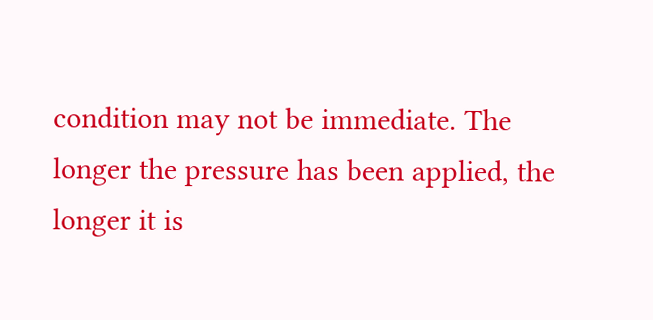condition may not be immediate. The longer the pressure has been applied, the longer it is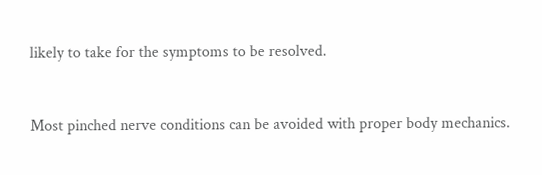likely to take for the symptoms to be resolved.


Most pinched nerve conditions can be avoided with proper body mechanics.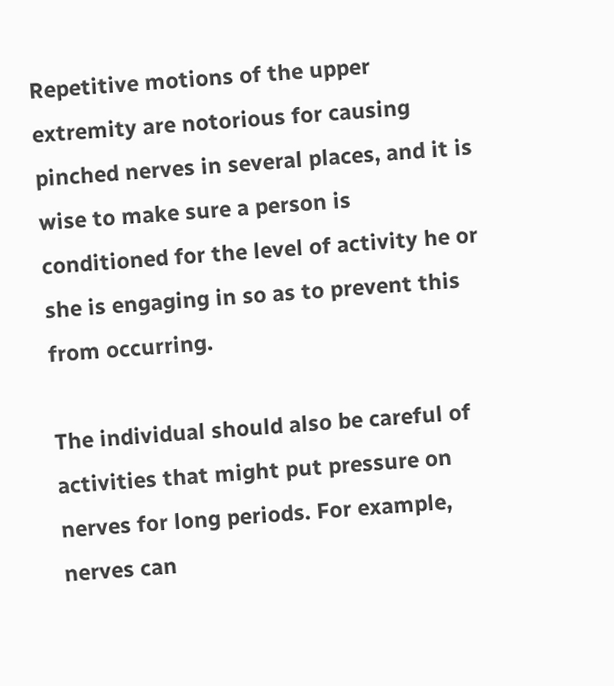Repetitive motions of the upper extremity are notorious for causing pinched nerves in several places, and it is wise to make sure a person is conditioned for the level of activity he or she is engaging in so as to prevent this from occurring.

The individual should also be careful of activities that might put pressure on nerves for long periods. For example, nerves can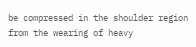be compressed in the shoulder region from the wearing of heavy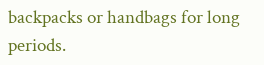backpacks or handbags for long periods.